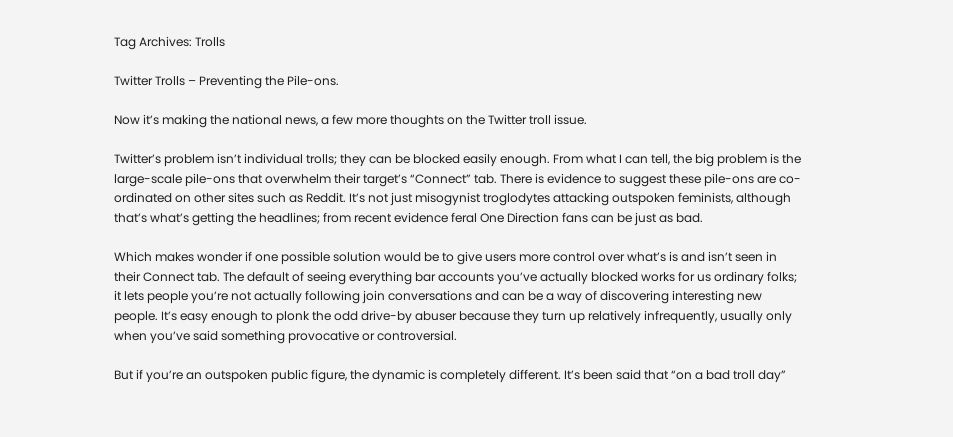Tag Archives: Trolls

Twitter Trolls – Preventing the Pile-ons.

Now it’s making the national news, a few more thoughts on the Twitter troll issue.

Twitter’s problem isn’t individual trolls; they can be blocked easily enough. From what I can tell, the big problem is the large-scale pile-ons that overwhelm their target’s “Connect” tab. There is evidence to suggest these pile-ons are co-ordinated on other sites such as Reddit. It’s not just misogynist troglodytes attacking outspoken feminists, although that’s what’s getting the headlines; from recent evidence feral One Direction fans can be just as bad.

Which makes wonder if one possible solution would be to give users more control over what’s is and isn’t seen in their Connect tab. The default of seeing everything bar accounts you’ve actually blocked works for us ordinary folks; it lets people you’re not actually following join conversations and can be a way of discovering interesting new people. It’s easy enough to plonk the odd drive-by abuser because they turn up relatively infrequently, usually only when you’ve said something provocative or controversial.

But if you’re an outspoken public figure, the dynamic is completely different. It’s been said that “on a bad troll day”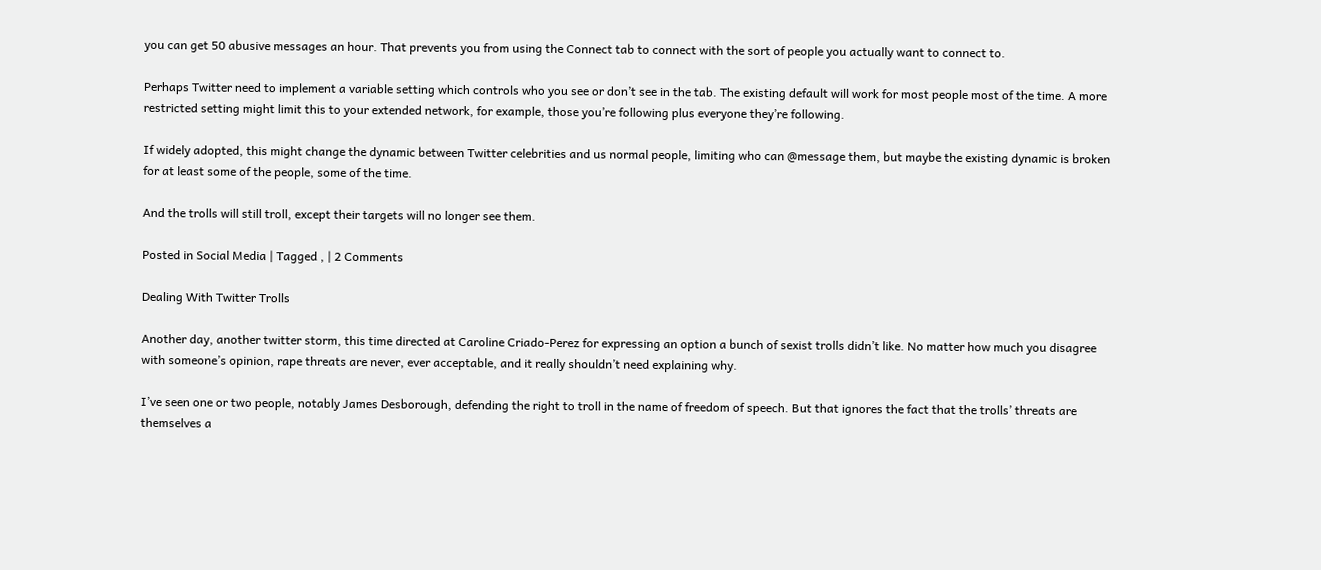you can get 50 abusive messages an hour. That prevents you from using the Connect tab to connect with the sort of people you actually want to connect to.

Perhaps Twitter need to implement a variable setting which controls who you see or don’t see in the tab. The existing default will work for most people most of the time. A more restricted setting might limit this to your extended network, for example, those you’re following plus everyone they’re following.

If widely adopted, this might change the dynamic between Twitter celebrities and us normal people, limiting who can @message them, but maybe the existing dynamic is broken for at least some of the people, some of the time.

And the trolls will still troll, except their targets will no longer see them.

Posted in Social Media | Tagged , | 2 Comments

Dealing With Twitter Trolls

Another day, another twitter storm, this time directed at Caroline Criado-Perez for expressing an option a bunch of sexist trolls didn’t like. No matter how much you disagree with someone’s opinion, rape threats are never, ever acceptable, and it really shouldn’t need explaining why.

I’ve seen one or two people, notably James Desborough, defending the right to troll in the name of freedom of speech. But that ignores the fact that the trolls’ threats are themselves a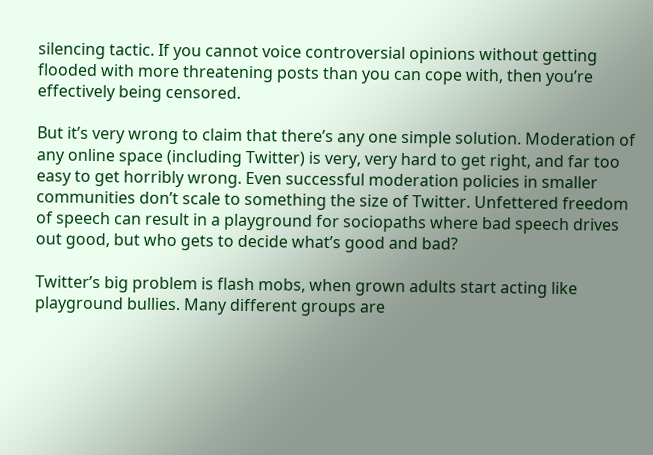silencing tactic. If you cannot voice controversial opinions without getting flooded with more threatening posts than you can cope with, then you’re effectively being censored.

But it’s very wrong to claim that there’s any one simple solution. Moderation of any online space (including Twitter) is very, very hard to get right, and far too easy to get horribly wrong. Even successful moderation policies in smaller communities don’t scale to something the size of Twitter. Unfettered freedom of speech can result in a playground for sociopaths where bad speech drives out good, but who gets to decide what’s good and bad?

Twitter’s big problem is flash mobs, when grown adults start acting like playground bullies. Many different groups are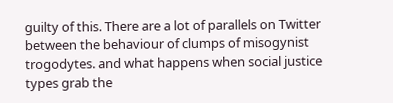guilty of this. There are a lot of parallels on Twitter between the behaviour of clumps of misogynist trogodytes. and what happens when social justice types grab the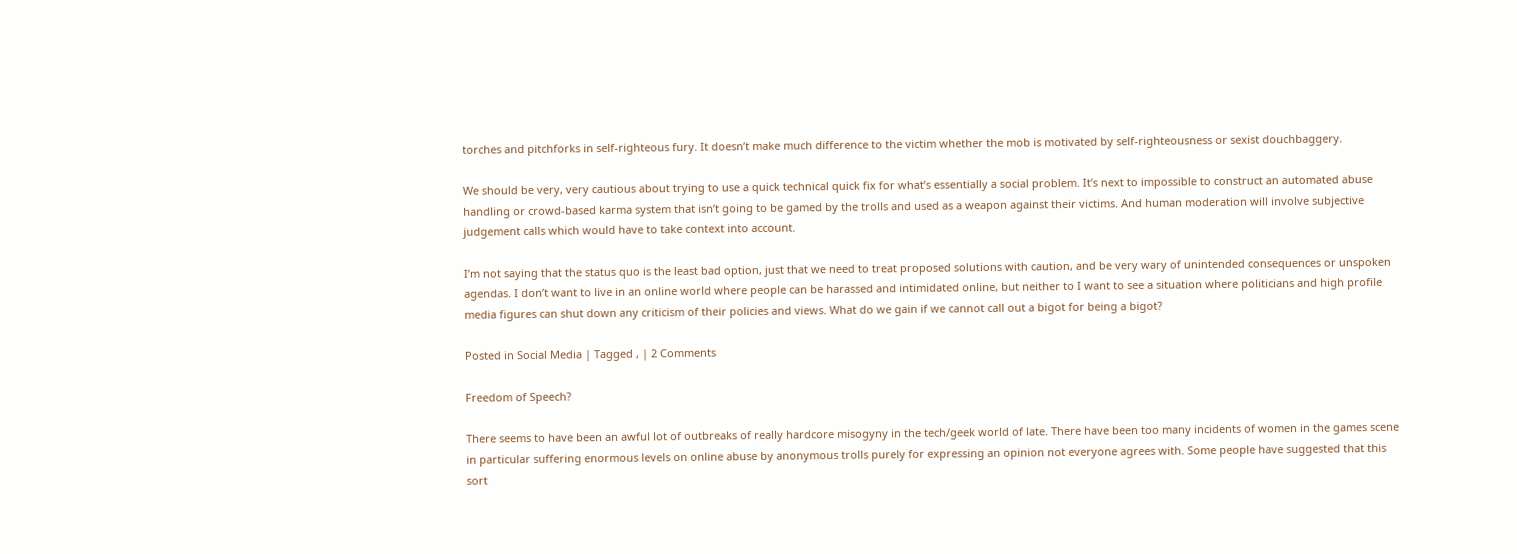torches and pitchforks in self-righteous fury. It doesn’t make much difference to the victim whether the mob is motivated by self-righteousness or sexist douchbaggery.

We should be very, very cautious about trying to use a quick technical quick fix for what’s essentially a social problem. It’s next to impossible to construct an automated abuse handling or crowd-based karma system that isn’t going to be gamed by the trolls and used as a weapon against their victims. And human moderation will involve subjective judgement calls which would have to take context into account.

I’m not saying that the status quo is the least bad option, just that we need to treat proposed solutions with caution, and be very wary of unintended consequences or unspoken agendas. I don’t want to live in an online world where people can be harassed and intimidated online, but neither to I want to see a situation where politicians and high profile media figures can shut down any criticism of their policies and views. What do we gain if we cannot call out a bigot for being a bigot?

Posted in Social Media | Tagged , | 2 Comments

Freedom of Speech?

There seems to have been an awful lot of outbreaks of really hardcore misogyny in the tech/geek world of late. There have been too many incidents of women in the games scene in particular suffering enormous levels on online abuse by anonymous trolls purely for expressing an opinion not everyone agrees with. Some people have suggested that this sort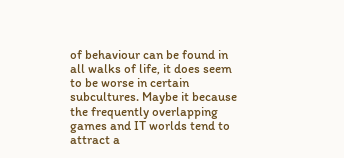of behaviour can be found in all walks of life, it does seem to be worse in certain subcultures. Maybe it because the frequently overlapping games and IT worlds tend to attract a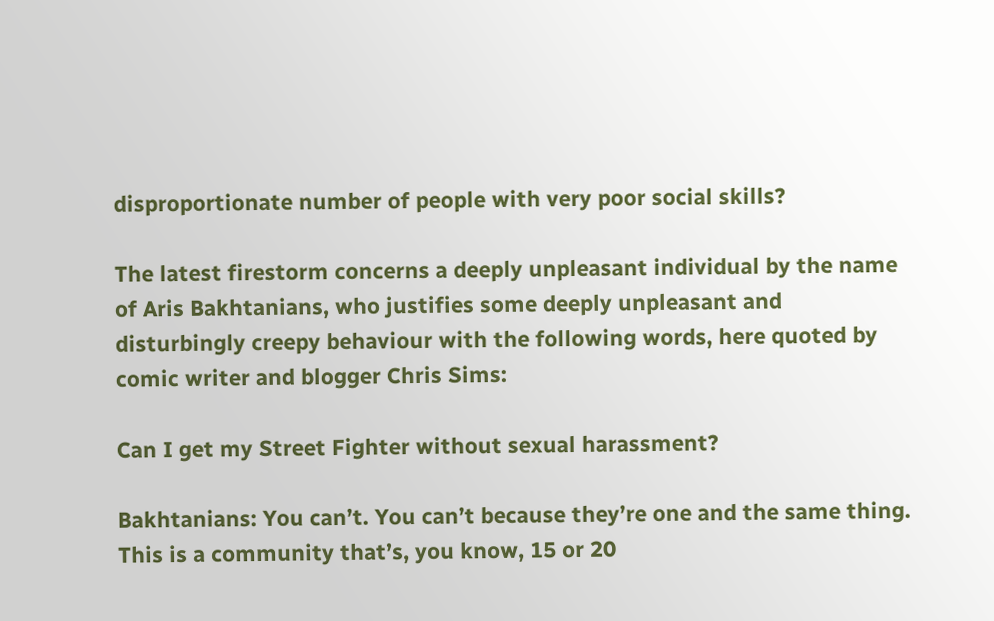disproportionate number of people with very poor social skills?

The latest firestorm concerns a deeply unpleasant individual by the name of Aris Bakhtanians, who justifies some deeply unpleasant and disturbingly creepy behaviour with the following words, here quoted by comic writer and blogger Chris Sims:

Can I get my Street Fighter without sexual harassment?

Bakhtanians: You can’t. You can’t because they’re one and the same thing. This is a community that’s, you know, 15 or 20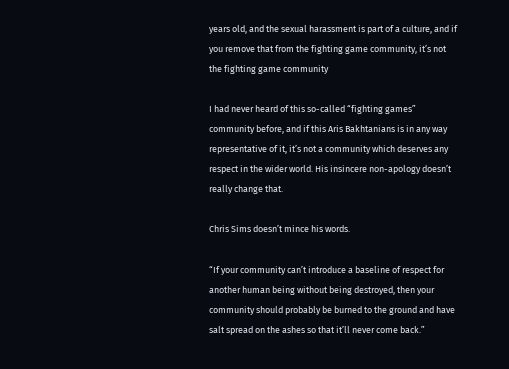years old, and the sexual harassment is part of a culture, and if you remove that from the fighting game community, it’s not the fighting game community

I had never heard of this so-called “fighting games” community before, and if this Aris Bakhtanians is in any way representative of it, it’s not a community which deserves any respect in the wider world. His insincere non-apology doesn’t really change that.

Chris Sims doesn’t mince his words.

“If your community can’t introduce a baseline of respect for another human being without being destroyed, then your community should probably be burned to the ground and have salt spread on the ashes so that it’ll never come back.”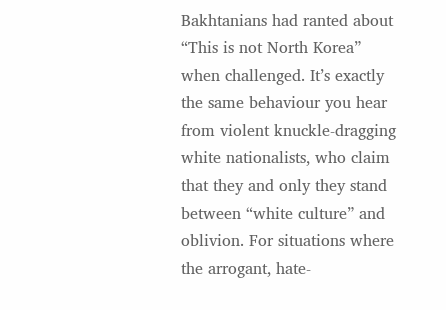Bakhtanians had ranted about “This is not North Korea” when challenged. It’s exactly the same behaviour you hear from violent knuckle-dragging white nationalists, who claim that they and only they stand between “white culture” and oblivion. For situations where the arrogant, hate-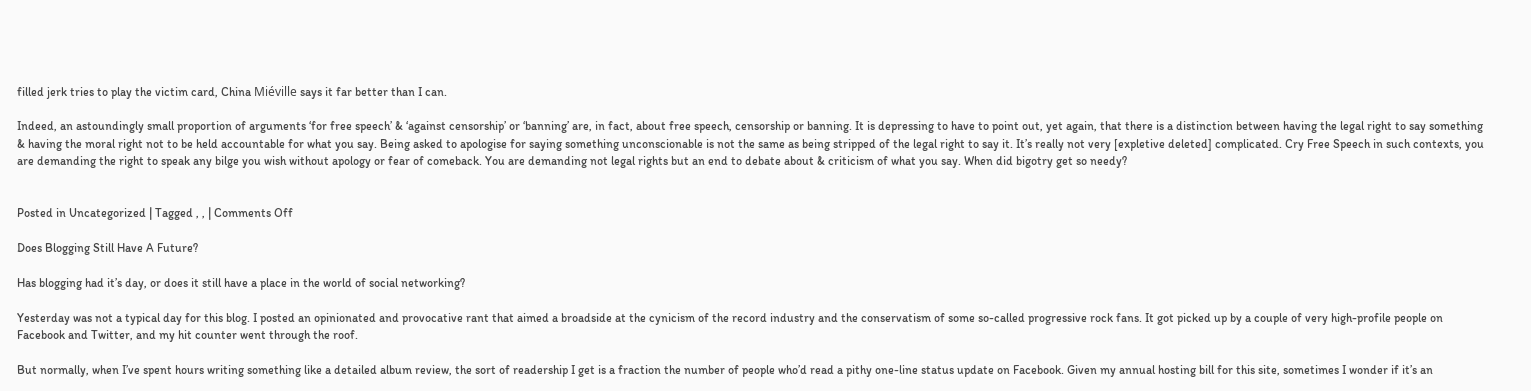filled jerk tries to play the victim card, China Miéville says it far better than I can.

Indeed, an astoundingly small proportion of arguments ‘for free speech’ & ‘against censorship’ or ‘banning’ are, in fact, about free speech, censorship or banning. It is depressing to have to point out, yet again, that there is a distinction between having the legal right to say something & having the moral right not to be held accountable for what you say. Being asked to apologise for saying something unconscionable is not the same as being stripped of the legal right to say it. It’s really not very [expletive deleted] complicated. Cry Free Speech in such contexts, you are demanding the right to speak any bilge you wish without apology or fear of comeback. You are demanding not legal rights but an end to debate about & criticism of what you say. When did bigotry get so needy?


Posted in Uncategorized | Tagged , , | Comments Off

Does Blogging Still Have A Future?

Has blogging had it’s day, or does it still have a place in the world of social networking?

Yesterday was not a typical day for this blog. I posted an opinionated and provocative rant that aimed a broadside at the cynicism of the record industry and the conservatism of some so-called progressive rock fans. It got picked up by a couple of very high-profile people on Facebook and Twitter, and my hit counter went through the roof.

But normally, when I’ve spent hours writing something like a detailed album review, the sort of readership I get is a fraction the number of people who’d read a pithy one-line status update on Facebook. Given my annual hosting bill for this site, sometimes I wonder if it’s an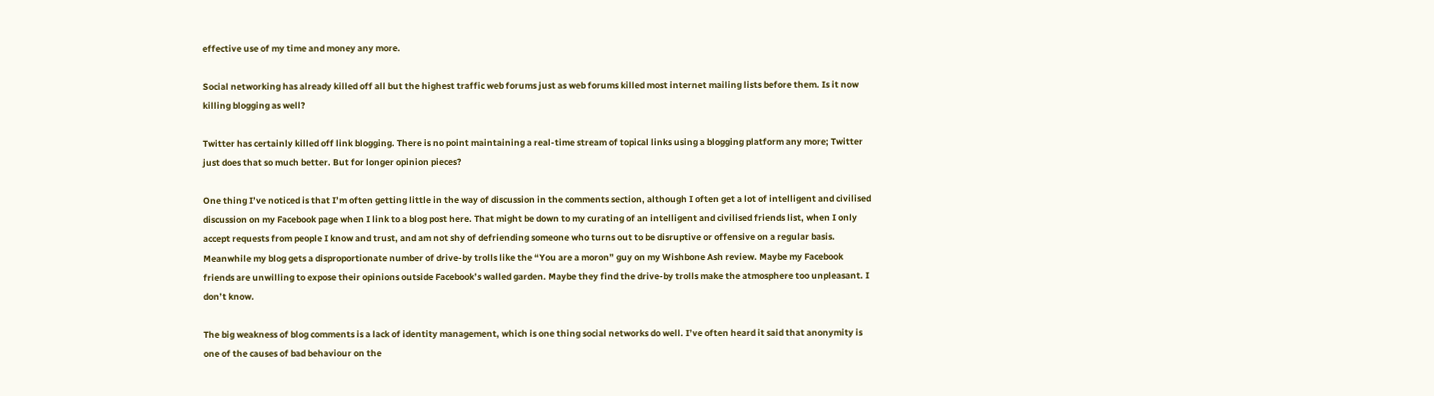effective use of my time and money any more.

Social networking has already killed off all but the highest traffic web forums just as web forums killed most internet mailing lists before them. Is it now killing blogging as well?

Twitter has certainly killed off link blogging. There is no point maintaining a real-time stream of topical links using a blogging platform any more; Twitter just does that so much better. But for longer opinion pieces?

One thing I’ve noticed is that I’m often getting little in the way of discussion in the comments section, although I often get a lot of intelligent and civilised discussion on my Facebook page when I link to a blog post here. That might be down to my curating of an intelligent and civilised friends list, when I only accept requests from people I know and trust, and am not shy of defriending someone who turns out to be disruptive or offensive on a regular basis. Meanwhile my blog gets a disproportionate number of drive-by trolls like the “You are a moron” guy on my Wishbone Ash review. Maybe my Facebook friends are unwilling to expose their opinions outside Facebook’s walled garden. Maybe they find the drive-by trolls make the atmosphere too unpleasant. I don’t know.

The big weakness of blog comments is a lack of identity management, which is one thing social networks do well. I’ve often heard it said that anonymity is one of the causes of bad behaviour on the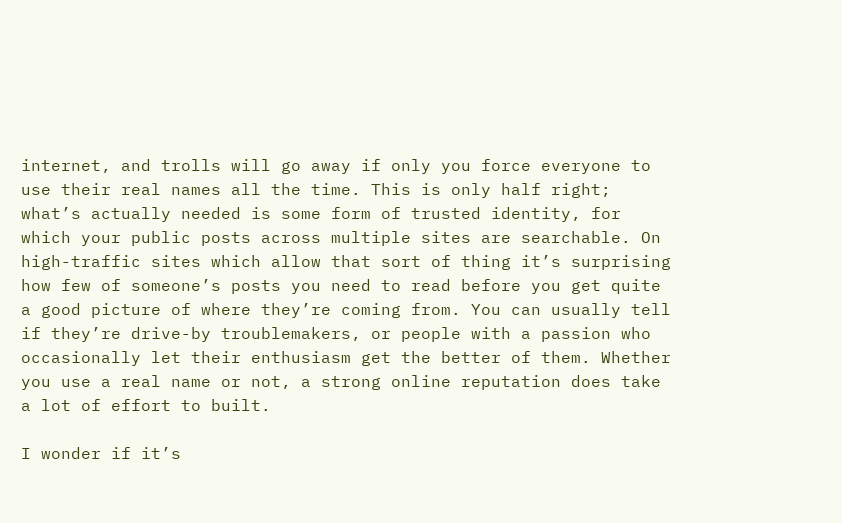internet, and trolls will go away if only you force everyone to use their real names all the time. This is only half right; what’s actually needed is some form of trusted identity, for which your public posts across multiple sites are searchable. On high-traffic sites which allow that sort of thing it’s surprising how few of someone’s posts you need to read before you get quite a good picture of where they’re coming from. You can usually tell if they’re drive-by troublemakers, or people with a passion who occasionally let their enthusiasm get the better of them. Whether you use a real name or not, a strong online reputation does take a lot of effort to built.

I wonder if it’s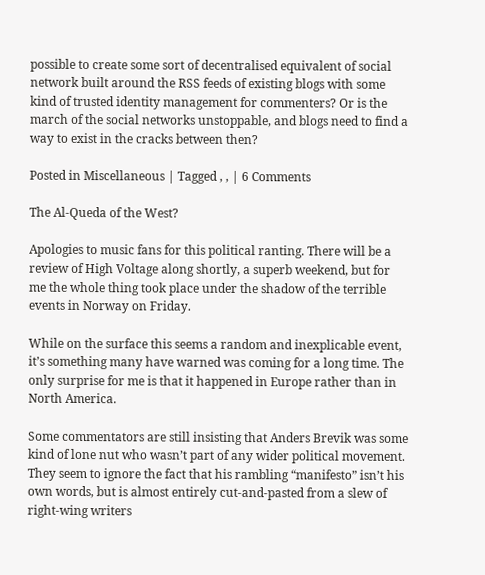possible to create some sort of decentralised equivalent of social network built around the RSS feeds of existing blogs with some kind of trusted identity management for commenters? Or is the march of the social networks unstoppable, and blogs need to find a way to exist in the cracks between then?

Posted in Miscellaneous | Tagged , , | 6 Comments

The Al-Queda of the West?

Apologies to music fans for this political ranting. There will be a review of High Voltage along shortly, a superb weekend, but for me the whole thing took place under the shadow of the terrible events in Norway on Friday.

While on the surface this seems a random and inexplicable event, it’s something many have warned was coming for a long time. The only surprise for me is that it happened in Europe rather than in North America.

Some commentators are still insisting that Anders Brevik was some kind of lone nut who wasn’t part of any wider political movement. They seem to ignore the fact that his rambling “manifesto” isn’t his own words, but is almost entirely cut-and-pasted from a slew of right-wing writers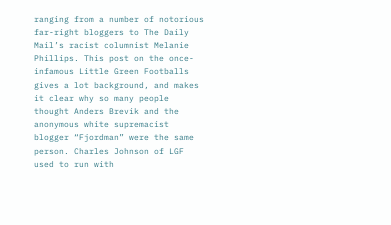ranging from a number of notorious far-right bloggers to The Daily Mail’s racist columnist Melanie Phillips. This post on the once-infamous Little Green Footballs gives a lot background, and makes it clear why so many people thought Anders Brevik and the anonymous white supremacist blogger “Fjordman” were the same person. Charles Johnson of LGF used to run with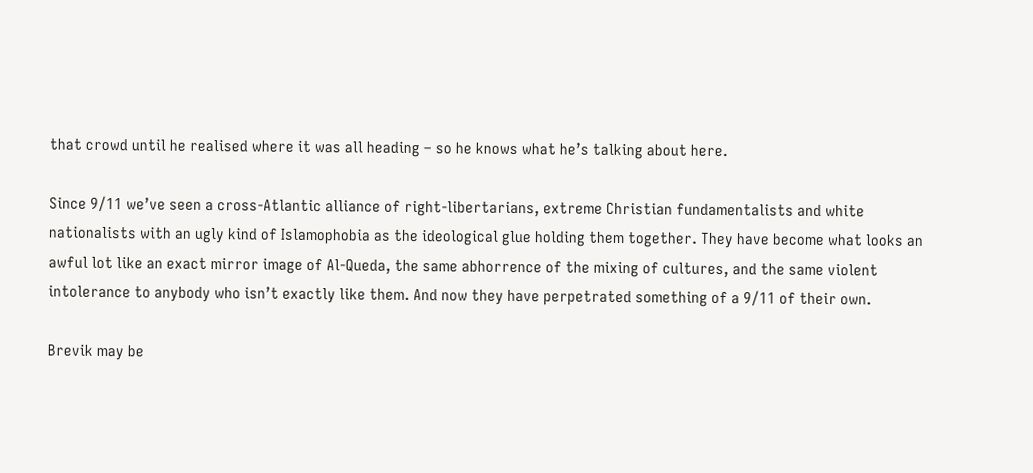that crowd until he realised where it was all heading – so he knows what he’s talking about here.

Since 9/11 we’ve seen a cross-Atlantic alliance of right-libertarians, extreme Christian fundamentalists and white nationalists with an ugly kind of Islamophobia as the ideological glue holding them together. They have become what looks an awful lot like an exact mirror image of Al-Queda, the same abhorrence of the mixing of cultures, and the same violent intolerance to anybody who isn’t exactly like them. And now they have perpetrated something of a 9/11 of their own.

Brevik may be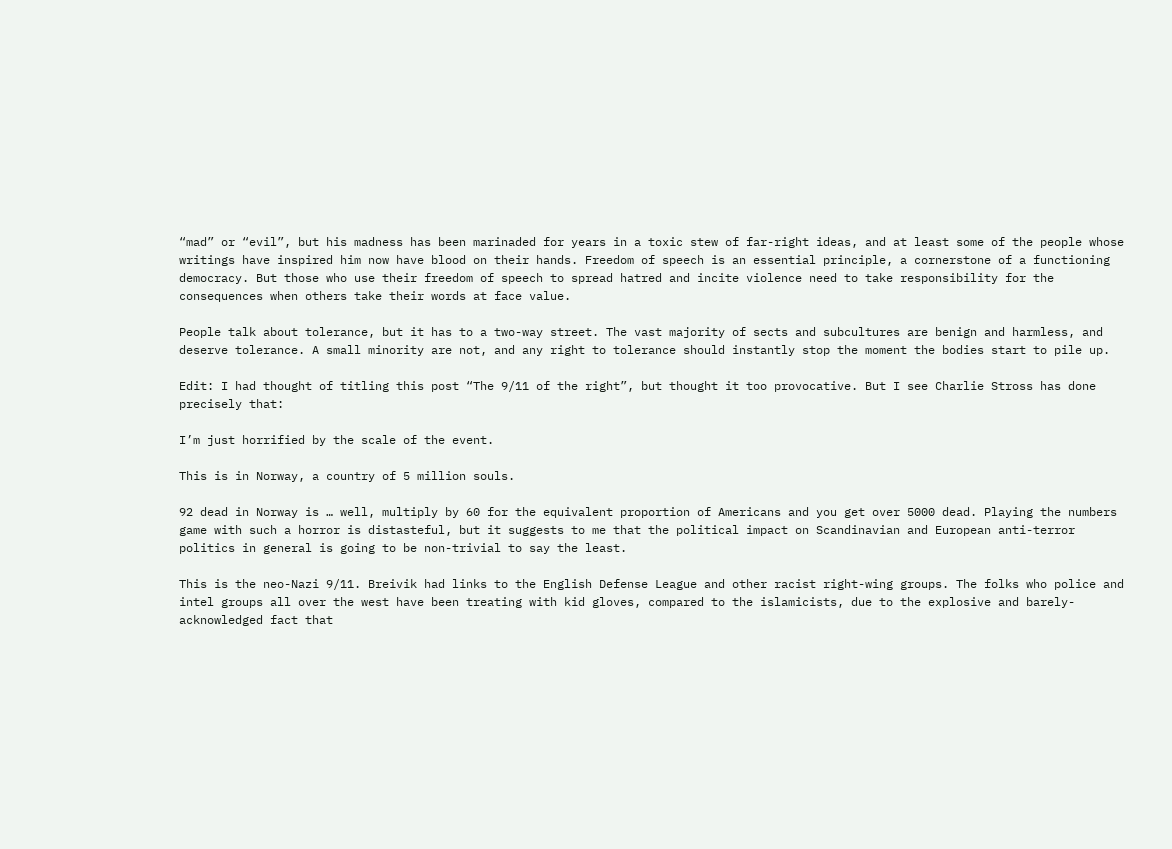“mad” or “evil”, but his madness has been marinaded for years in a toxic stew of far-right ideas, and at least some of the people whose writings have inspired him now have blood on their hands. Freedom of speech is an essential principle, a cornerstone of a functioning democracy. But those who use their freedom of speech to spread hatred and incite violence need to take responsibility for the consequences when others take their words at face value.

People talk about tolerance, but it has to a two-way street. The vast majority of sects and subcultures are benign and harmless, and deserve tolerance. A small minority are not, and any right to tolerance should instantly stop the moment the bodies start to pile up.

Edit: I had thought of titling this post “The 9/11 of the right”, but thought it too provocative. But I see Charlie Stross has done precisely that:

I’m just horrified by the scale of the event.

This is in Norway, a country of 5 million souls.

92 dead in Norway is … well, multiply by 60 for the equivalent proportion of Americans and you get over 5000 dead. Playing the numbers game with such a horror is distasteful, but it suggests to me that the political impact on Scandinavian and European anti-terror politics in general is going to be non-trivial to say the least.

This is the neo-Nazi 9/11. Breivik had links to the English Defense League and other racist right-wing groups. The folks who police and intel groups all over the west have been treating with kid gloves, compared to the islamicists, due to the explosive and barely-acknowledged fact that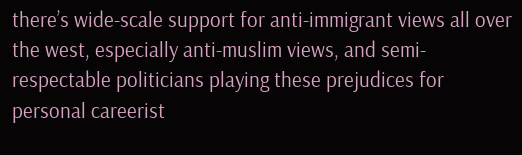there’s wide-scale support for anti-immigrant views all over the west, especially anti-muslim views, and semi-respectable politicians playing these prejudices for personal careerist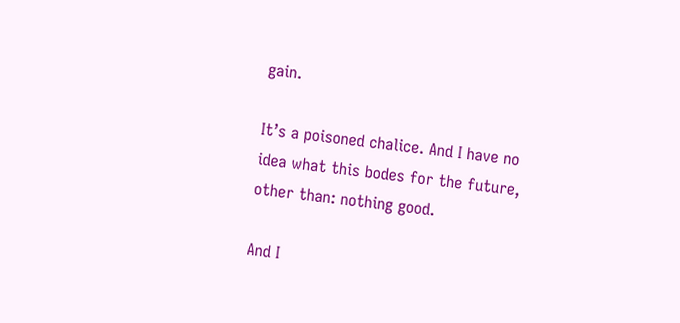gain.

It’s a poisoned chalice. And I have no idea what this bodes for the future, other than: nothing good.

And I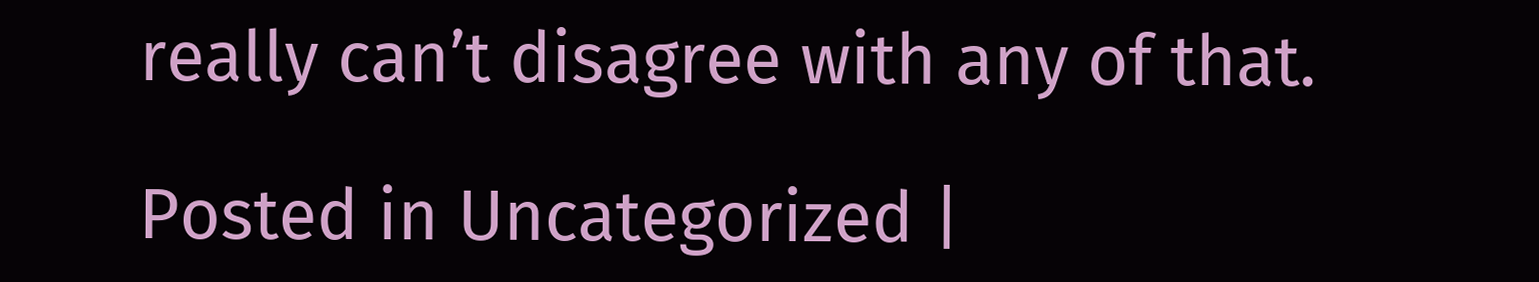really can’t disagree with any of that.

Posted in Uncategorized |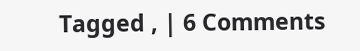Tagged , | 6 Comments